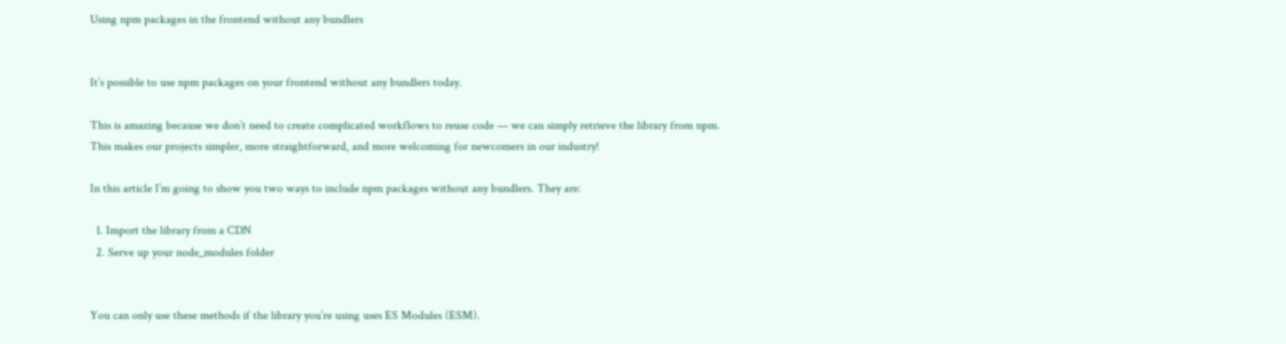Using npm packages in the frontend without any bundlers


It’s possible to use npm packages on your frontend without any bundlers today.

This is amazing because we don’t need to create complicated workflows to reuse code — we can simply retrieve the library from npm. This makes our projects simpler, more straightforward, and more welcoming for newcomers in our industry!

In this article I’m going to show you two ways to include npm packages without any bundlers. They are:

  1. Import the library from a CDN
  2. Serve up your node_modules folder


You can only use these methods if the library you’re using uses ES Modules (ESM).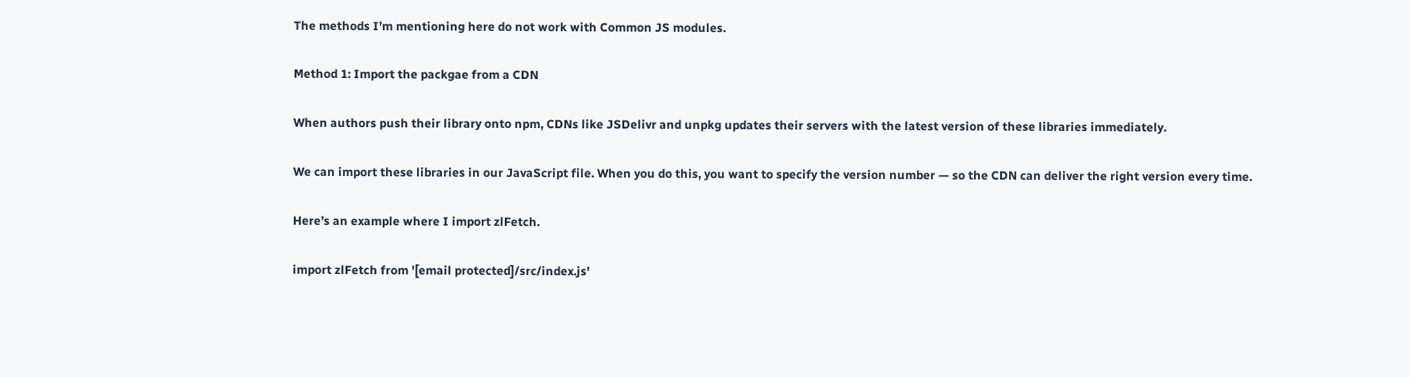The methods I’m mentioning here do not work with Common JS modules.

Method 1: Import the packgae from a CDN

When authors push their library onto npm, CDNs like JSDelivr and unpkg updates their servers with the latest version of these libraries immediately.

We can import these libraries in our JavaScript file. When you do this, you want to specify the version number — so the CDN can deliver the right version every time.

Here’s an example where I import zlFetch.

import zlFetch from '[email protected]/src/index.js'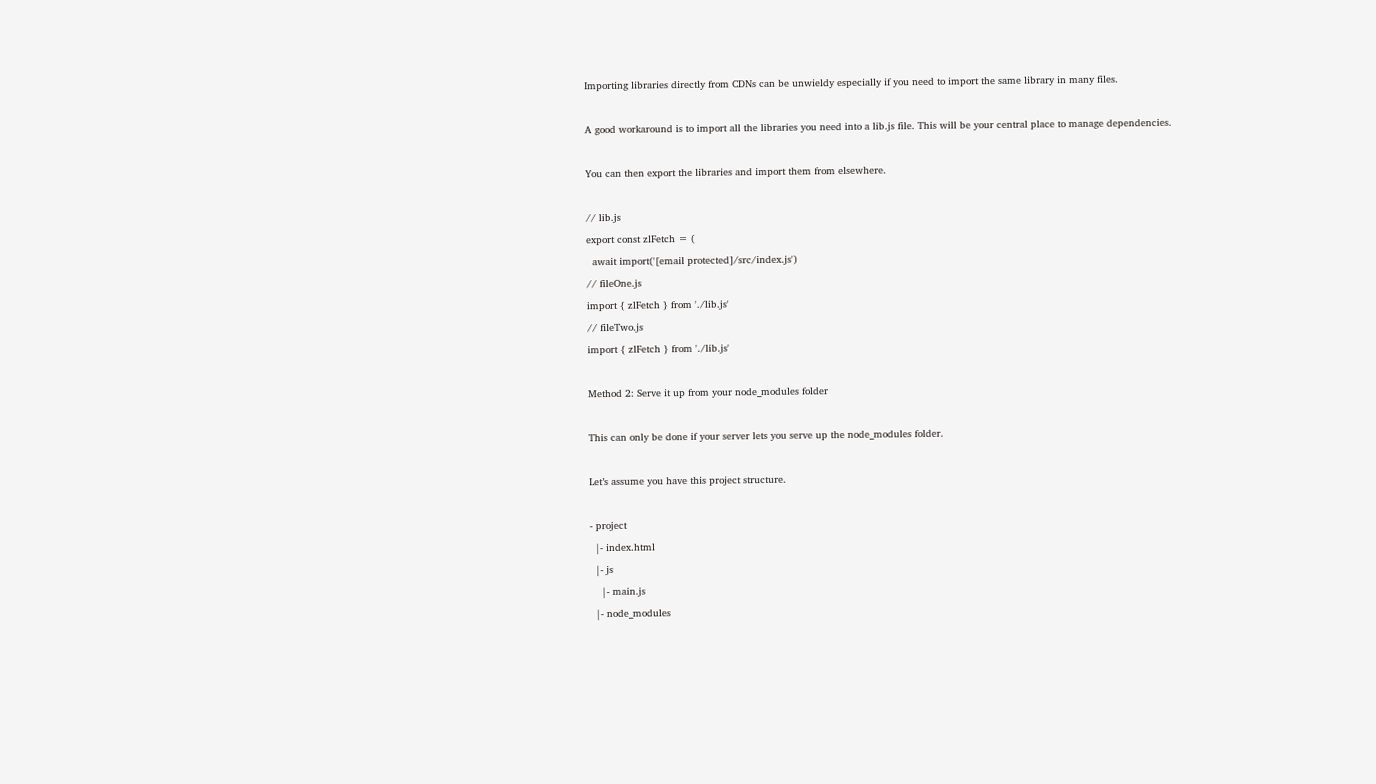Importing libraries directly from CDNs can be unwieldy especially if you need to import the same library in many files.

A good workaround is to import all the libraries you need into a lib.js file. This will be your central place to manage dependencies.

You can then export the libraries and import them from elsewhere.

// lib.js
export const zlFetch = (
  await import('[email protected]/src/index.js')
// fileOne.js
import { zlFetch } from './lib.js'
// fileTwo.js
import { zlFetch } from './lib.js'

Method 2: Serve it up from your node_modules folder

This can only be done if your server lets you serve up the node_modules folder.

Let’s assume you have this project structure.

- project
  |- index.html
  |- js
    |- main.js
  |- node_modules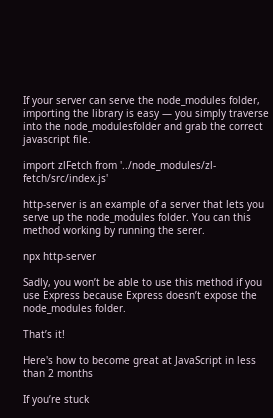If your server can serve the node_modules folder, importing the library is easy — you simply traverse into the node_modulesfolder and grab the correct javascript file.

import zlFetch from '../node_modules/zl-fetch/src/index.js'

http-server is an example of a server that lets you serve up the node_modules folder. You can this method working by running the serer.

npx http-server

Sadly, you won’t be able to use this method if you use Express because Express doesn’t expose the node_modules folder.

That’s it!

Here's how to become great at JavaScript in less than 2 months

If you’re stuck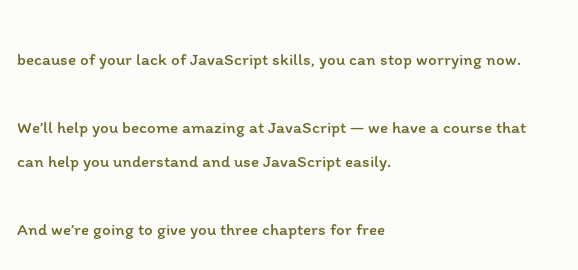because of your lack of JavaScript skills, you can stop worrying now.

We’ll help you become amazing at JavaScript — we have a course that can help you understand and use JavaScript easily.

And we’re going to give you three chapters for free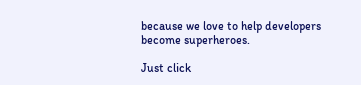because we love to help developers become superheroes.

Just click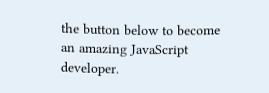the button below to become an amazing JavaScript developer.